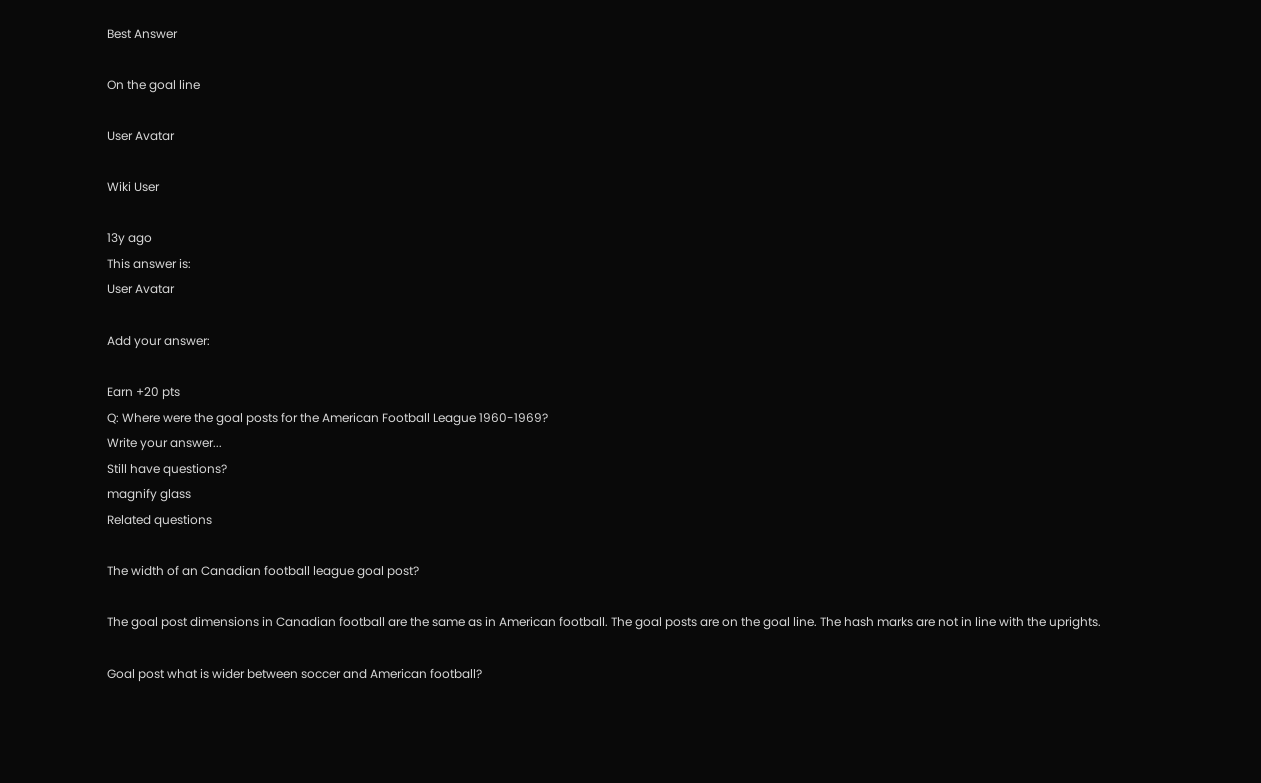Best Answer

On the goal line

User Avatar

Wiki User

13y ago
This answer is:
User Avatar

Add your answer:

Earn +20 pts
Q: Where were the goal posts for the American Football League 1960-1969?
Write your answer...
Still have questions?
magnify glass
Related questions

The width of an Canadian football league goal post?

The goal post dimensions in Canadian football are the same as in American football. The goal posts are on the goal line. The hash marks are not in line with the uprights.

Goal post what is wider between soccer and American football?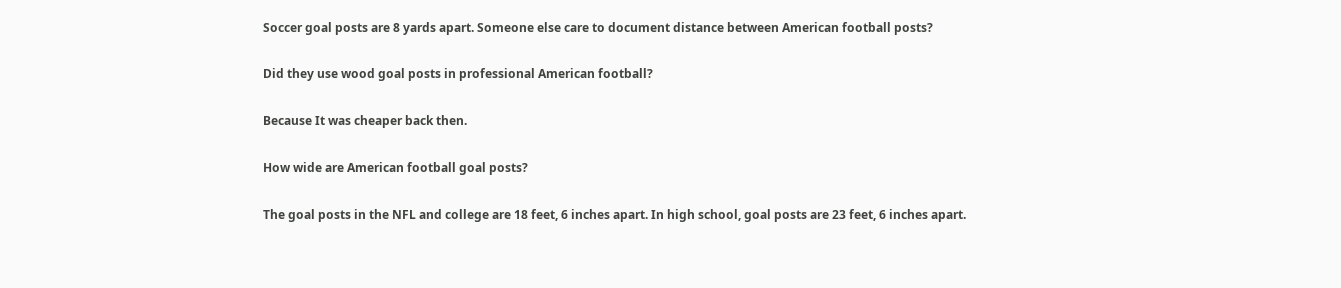Soccer goal posts are 8 yards apart. Someone else care to document distance between American football posts?

Did they use wood goal posts in professional American football?

Because It was cheaper back then.

How wide are American football goal posts?

The goal posts in the NFL and college are 18 feet, 6 inches apart. In high school, goal posts are 23 feet, 6 inches apart.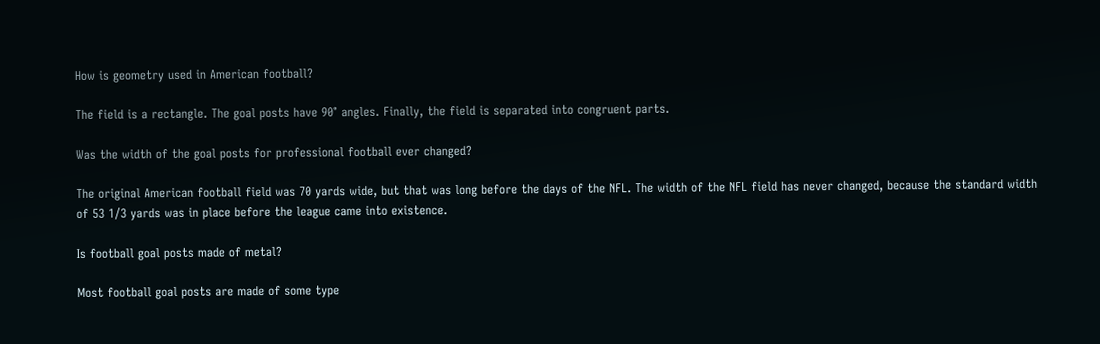How is geometry used in American football?

The field is a rectangle. The goal posts have 90° angles. Finally, the field is separated into congruent parts.

Was the width of the goal posts for professional football ever changed?

The original American football field was 70 yards wide, but that was long before the days of the NFL. The width of the NFL field has never changed, because the standard width of 53 1/3 yards was in place before the league came into existence.

Is football goal posts made of metal?

Most football goal posts are made of some type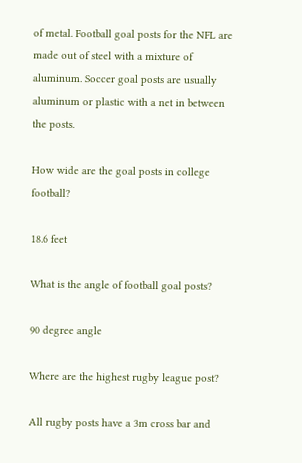of metal. Football goal posts for the NFL are made out of steel with a mixture of aluminum. Soccer goal posts are usually aluminum or plastic with a net in between the posts.

How wide are the goal posts in college football?

18.6 feet

What is the angle of football goal posts?

90 degree angle

Where are the highest rugby league post?

All rugby posts have a 3m cross bar and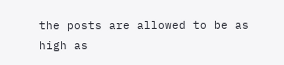the posts are allowed to be as high as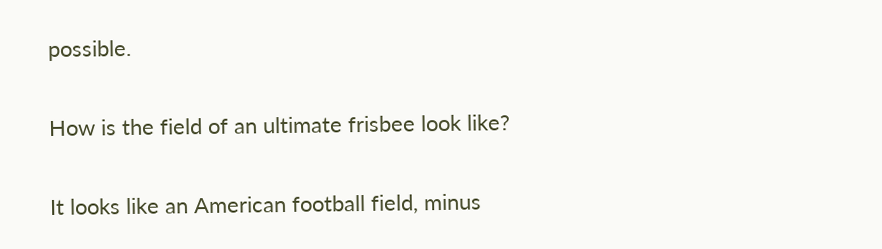possible.

How is the field of an ultimate frisbee look like?

It looks like an American football field, minus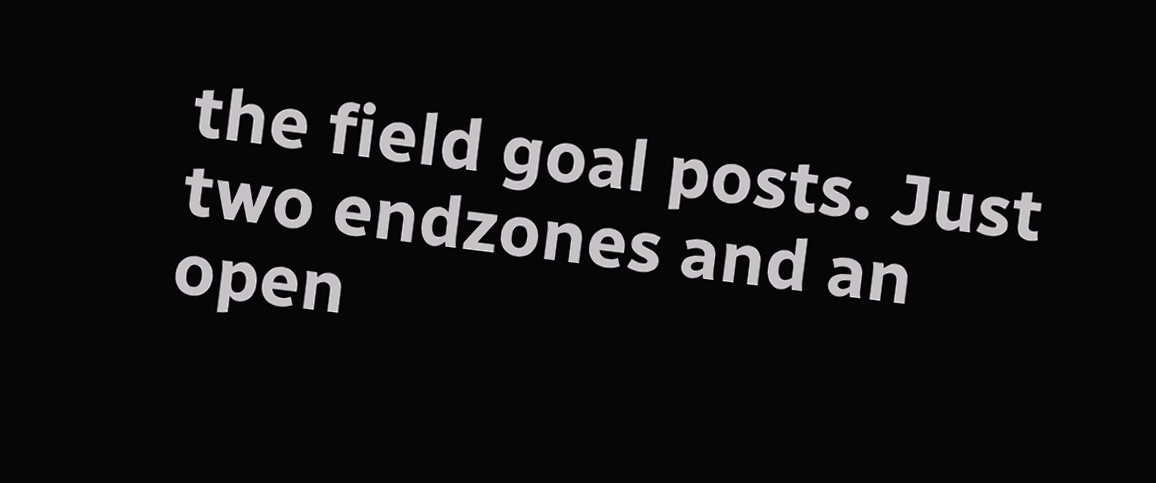the field goal posts. Just two endzones and an open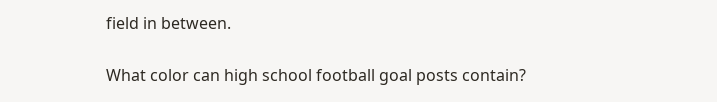field in between.

What color can high school football goal posts contain?